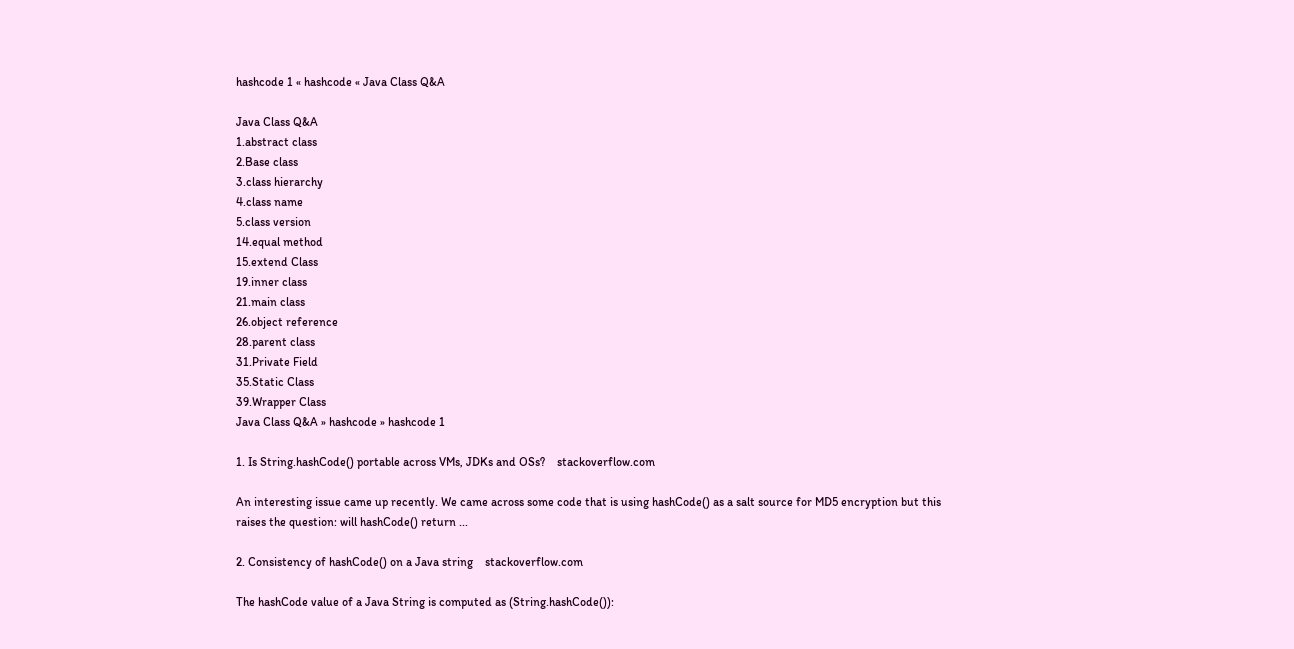hashcode 1 « hashcode « Java Class Q&A

Java Class Q&A
1.abstract class
2.Base class
3.class hierarchy
4.class name
5.class version
14.equal method
15.extend Class
19.inner class
21.main class
26.object reference
28.parent class
31.Private Field
35.Static Class
39.Wrapper Class
Java Class Q&A » hashcode » hashcode 1

1. Is String.hashCode() portable across VMs, JDKs and OSs?    stackoverflow.com

An interesting issue came up recently. We came across some code that is using hashCode() as a salt source for MD5 encryption but this raises the question: will hashCode() return ...

2. Consistency of hashCode() on a Java string    stackoverflow.com

The hashCode value of a Java String is computed as (String.hashCode()):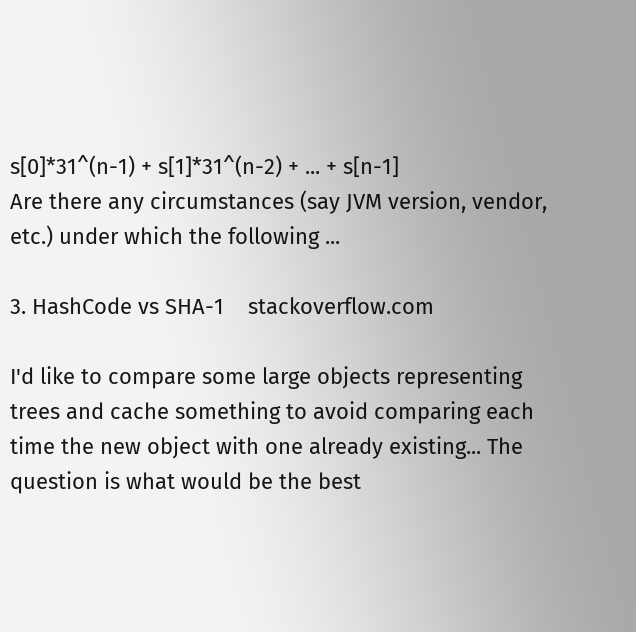s[0]*31^(n-1) + s[1]*31^(n-2) + ... + s[n-1]
Are there any circumstances (say JVM version, vendor, etc.) under which the following ...

3. HashCode vs SHA-1    stackoverflow.com

I'd like to compare some large objects representing trees and cache something to avoid comparing each time the new object with one already existing... The question is what would be the best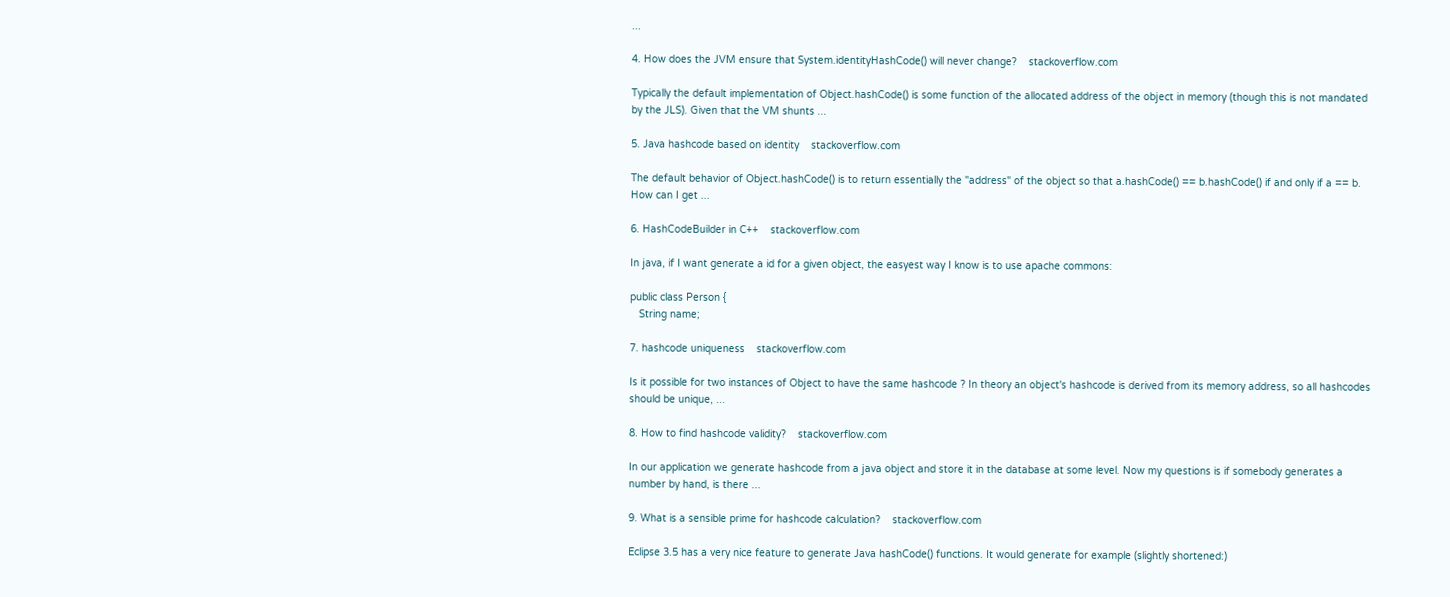...

4. How does the JVM ensure that System.identityHashCode() will never change?    stackoverflow.com

Typically the default implementation of Object.hashCode() is some function of the allocated address of the object in memory (though this is not mandated by the JLS). Given that the VM shunts ...

5. Java hashcode based on identity    stackoverflow.com

The default behavior of Object.hashCode() is to return essentially the "address" of the object so that a.hashCode() == b.hashCode() if and only if a == b. How can I get ...

6. HashCodeBuilder in C++    stackoverflow.com

In java, if I want generate a id for a given object, the easyest way I know is to use apache commons:

public class Person {
   String name;

7. hashcode uniqueness    stackoverflow.com

Is it possible for two instances of Object to have the same hashcode ? In theory an object's hashcode is derived from its memory address, so all hashcodes should be unique, ...

8. How to find hashcode validity?    stackoverflow.com

In our application we generate hashcode from a java object and store it in the database at some level. Now my questions is if somebody generates a number by hand, is there ...

9. What is a sensible prime for hashcode calculation?    stackoverflow.com

Eclipse 3.5 has a very nice feature to generate Java hashCode() functions. It would generate for example (slightly shortened:)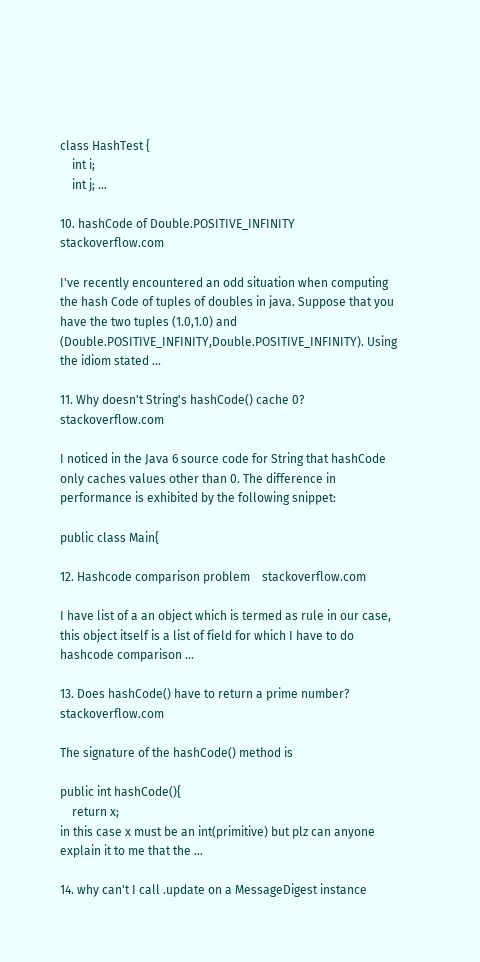class HashTest {
    int i;
    int j; ...

10. hashCode of Double.POSITIVE_INFINITY    stackoverflow.com

I've recently encountered an odd situation when computing the hash Code of tuples of doubles in java. Suppose that you have the two tuples (1.0,1.0) and (Double.POSITIVE_INFINITY,Double.POSITIVE_INFINITY). Using the idiom stated ...

11. Why doesn't String's hashCode() cache 0?    stackoverflow.com

I noticed in the Java 6 source code for String that hashCode only caches values other than 0. The difference in performance is exhibited by the following snippet:

public class Main{

12. Hashcode comparison problem    stackoverflow.com

I have list of a an object which is termed as rule in our case, this object itself is a list of field for which I have to do hashcode comparison ...

13. Does hashCode() have to return a prime number?    stackoverflow.com

The signature of the hashCode() method is

public int hashCode(){
    return x;
in this case x must be an int(primitive) but plz can anyone explain it to me that the ...

14. why can't I call .update on a MessageDigest instance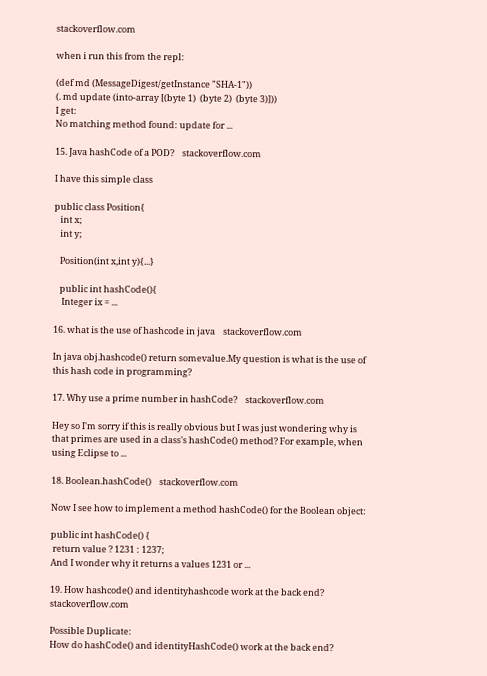stackoverflow.com

when i run this from the repl:

(def md (MessageDigest/getInstance "SHA-1"))
(. md update (into-array [(byte 1)  (byte 2)  (byte 3)]))
I get:
No matching method found: update for ...

15. Java hashCode of a POD?    stackoverflow.com

I have this simple class

public class Position{
   int x;
   int y;

   Position(int x,int y){...}

   public int hashCode(){
    Integer ix = ...

16. what is the use of hashcode in java    stackoverflow.com

In java obj.hashcode() return somevalue.My question is what is the use of this hash code in programming?

17. Why use a prime number in hashCode?    stackoverflow.com

Hey so I'm sorry if this is really obvious but I was just wondering why is that primes are used in a class's hashCode() method? For example, when using Eclipse to ...

18. Boolean.hashCode()    stackoverflow.com

Now I see how to implement a method hashCode() for the Boolean object:

public int hashCode() {
 return value ? 1231 : 1237;
And I wonder why it returns a values 1231 or ...

19. How hashcode() and identityhashcode work at the back end?    stackoverflow.com

Possible Duplicate:
How do hashCode() and identityHashCode() work at the back end?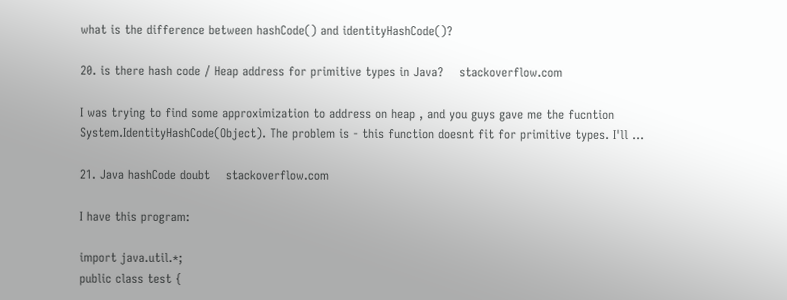what is the difference between hashCode() and identityHashCode()?

20. is there hash code / Heap address for primitive types in Java?    stackoverflow.com

I was trying to find some approximization to address on heap , and you guys gave me the fucntion System.IdentityHashCode(Object). The problem is - this function doesnt fit for primitive types. I'll ...

21. Java hashCode doubt    stackoverflow.com

I have this program:

import java.util.*;
public class test {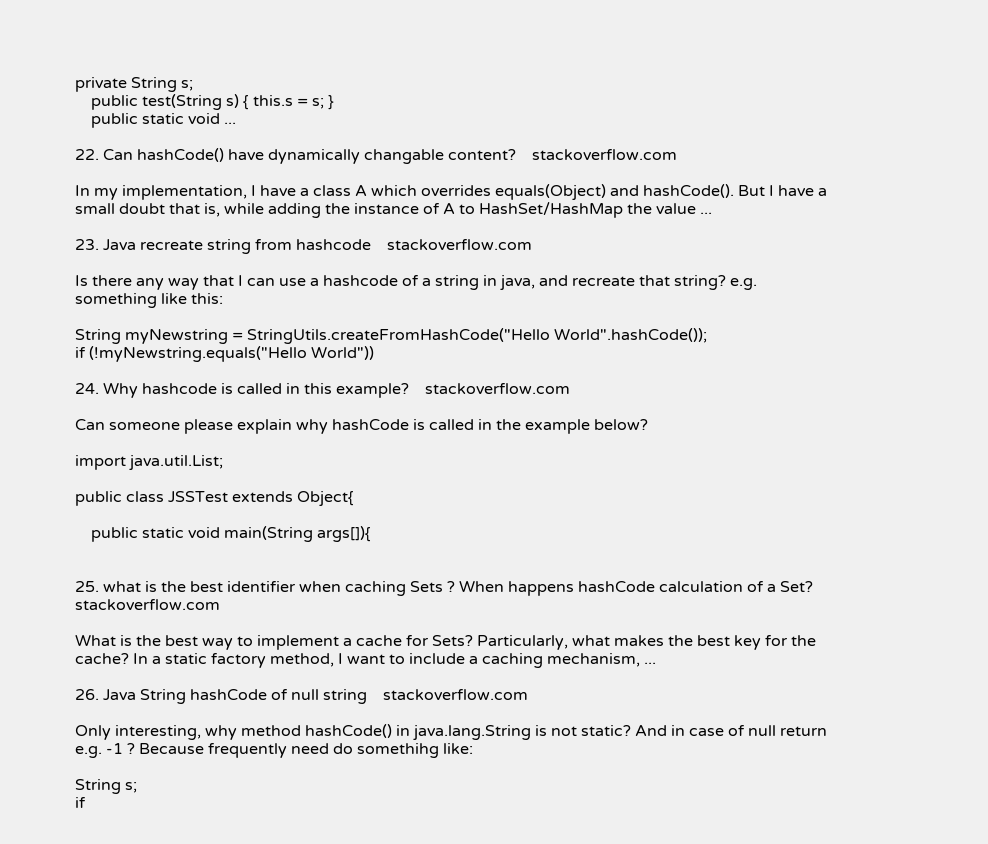private String s;
    public test(String s) { this.s = s; }
    public static void ...

22. Can hashCode() have dynamically changable content?    stackoverflow.com

In my implementation, I have a class A which overrides equals(Object) and hashCode(). But I have a small doubt that is, while adding the instance of A to HashSet/HashMap the value ...

23. Java recreate string from hashcode    stackoverflow.com

Is there any way that I can use a hashcode of a string in java, and recreate that string? e.g. something like this:

String myNewstring = StringUtils.createFromHashCode("Hello World".hashCode());
if (!myNewstring.equals("Hello World"))

24. Why hashcode is called in this example?    stackoverflow.com

Can someone please explain why hashCode is called in the example below?

import java.util.List;

public class JSSTest extends Object{

    public static void main(String args[]){


25. what is the best identifier when caching Sets ? When happens hashCode calculation of a Set?    stackoverflow.com

What is the best way to implement a cache for Sets? Particularly, what makes the best key for the cache? In a static factory method, I want to include a caching mechanism, ...

26. Java String hashCode of null string    stackoverflow.com

Only interesting, why method hashCode() in java.lang.String is not static? And in case of null return e.g. -1 ? Because frequently need do somethihg like:

String s;
if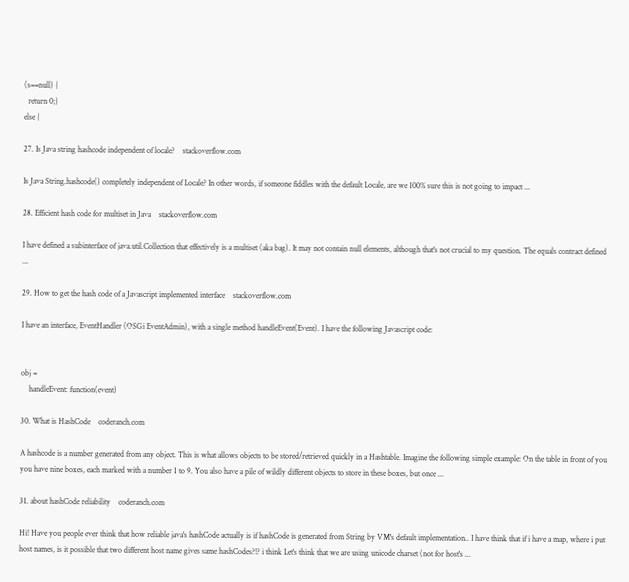(s==null) {
  return 0;}
else {

27. Is Java string hashcode independent of locale?    stackoverflow.com

Is Java String.hashcode() completely independent of Locale? In other words, if someone fiddles with the default Locale, are we 100% sure this is not going to impact ...

28. Efficient hash code for multiset in Java    stackoverflow.com

I have defined a subinterface of java.util.Collection that effectively is a multiset (aka bag). It may not contain null elements, although that's not crucial to my question. The equals contract defined ...

29. How to get the hash code of a Javascript implemented interface    stackoverflow.com

I have an interface, EventHandler (OSGi EventAdmin), with a single method handleEvent(Event). I have the following Javascript code:


obj =
    handleEvent: function(event)

30. What is HashCode    coderanch.com

A hashcode is a number generated from any object. This is what allows objects to be stored/retrieved quickly in a Hashtable. Imagine the following simple example: On the table in front of you you have nine boxes, each marked with a number 1 to 9. You also have a pile of wildly different objects to store in these boxes, but once ...

31. about hashCode reliability    coderanch.com

Hi! Have you people ever think that how reliable java's hashCode actually is if hashCode is generated from String by VM's default implementation.. I have think that if i have a map, where i put host names, is it possible that two different host name gives same hashCodes?!? i think Let's think that we are using unicode charset (not for host's ...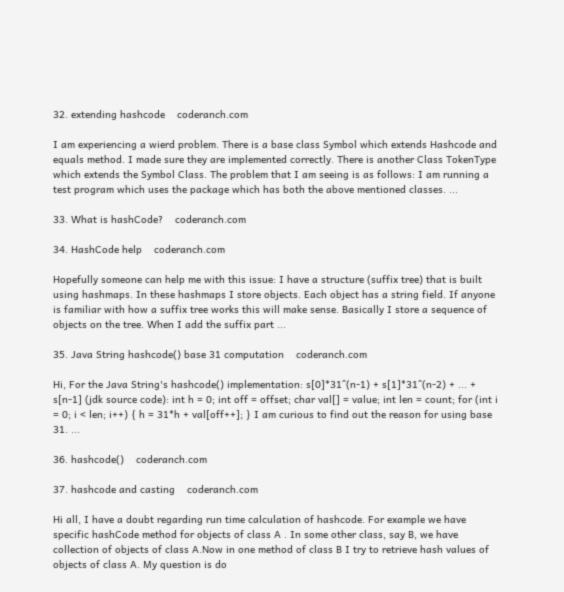32. extending hashcode    coderanch.com

I am experiencing a wierd problem. There is a base class Symbol which extends Hashcode and equals method. I made sure they are implemented correctly. There is another Class TokenType which extends the Symbol Class. The problem that I am seeing is as follows: I am running a test program which uses the package which has both the above mentioned classes. ...

33. What is hashCode?    coderanch.com

34. HashCode help    coderanch.com

Hopefully someone can help me with this issue: I have a structure (suffix tree) that is built using hashmaps. In these hashmaps I store objects. Each object has a string field. If anyone is familiar with how a suffix tree works this will make sense. Basically I store a sequence of objects on the tree. When I add the suffix part ...

35. Java String hashcode() base 31 computation    coderanch.com

Hi, For the Java String's hashcode() implementation: s[0]*31^(n-1) + s[1]*31^(n-2) + ... + s[n-1] (jdk source code): int h = 0; int off = offset; char val[] = value; int len = count; for (int i = 0; i < len; i++) { h = 31*h + val[off++]; } I am curious to find out the reason for using base 31. ...

36. hashcode()    coderanch.com

37. hashcode and casting    coderanch.com

Hi all, I have a doubt regarding run time calculation of hashcode. For example we have specific hashCode method for objects of class A . In some other class, say B, we have collection of objects of class A.Now in one method of class B I try to retrieve hash values of objects of class A. My question is do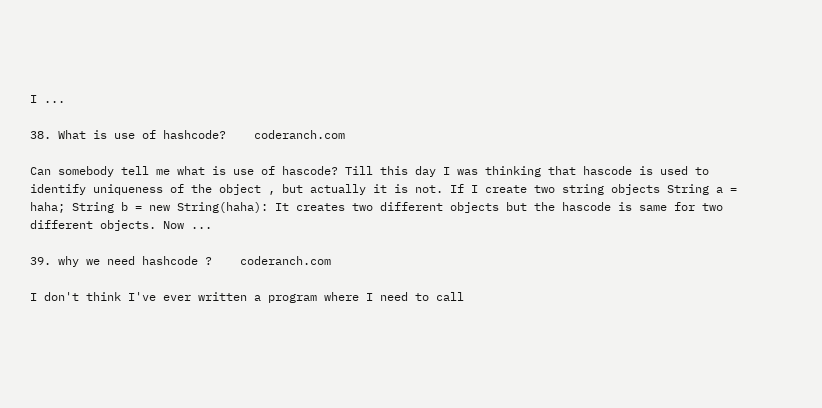I ...

38. What is use of hashcode?    coderanch.com

Can somebody tell me what is use of hascode? Till this day I was thinking that hascode is used to identify uniqueness of the object , but actually it is not. If I create two string objects String a = haha; String b = new String(haha): It creates two different objects but the hascode is same for two different objects. Now ...

39. why we need hashcode ?    coderanch.com

I don't think I've ever written a program where I need to call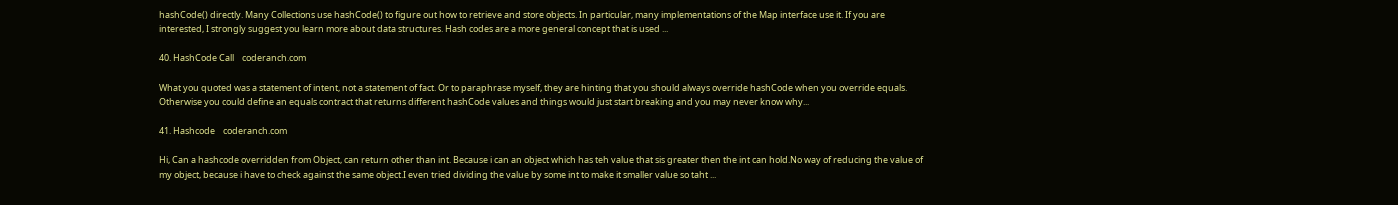hashCode() directly. Many Collections use hashCode() to figure out how to retrieve and store objects. In particular, many implementations of the Map interface use it. If you are interested, I strongly suggest you learn more about data structures. Hash codes are a more general concept that is used ...

40. HashCode Call    coderanch.com

What you quoted was a statement of intent, not a statement of fact. Or to paraphrase myself, they are hinting that you should always override hashCode when you override equals. Otherwise you could define an equals contract that returns different hashCode values and things would just start breaking and you may never know why...

41. Hashcode    coderanch.com

Hi, Can a hashcode overridden from Object, can return other than int. Because i can an object which has teh value that sis greater then the int can hold.No way of reducing the value of my object, because i have to check against the same object.I even tried dividing the value by some int to make it smaller value so taht ...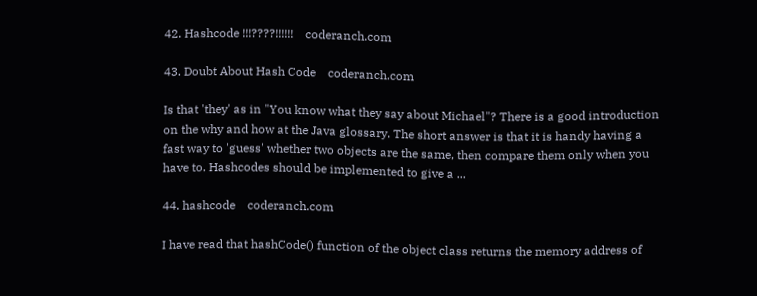42. Hashcode !!!????!!!!!!    coderanch.com

43. Doubt About Hash Code    coderanch.com

Is that 'they' as in "You know what they say about Michael"? There is a good introduction on the why and how at the Java glossary. The short answer is that it is handy having a fast way to 'guess' whether two objects are the same, then compare them only when you have to. Hashcodes should be implemented to give a ...

44. hashcode    coderanch.com

I have read that hashCode() function of the object class returns the memory address of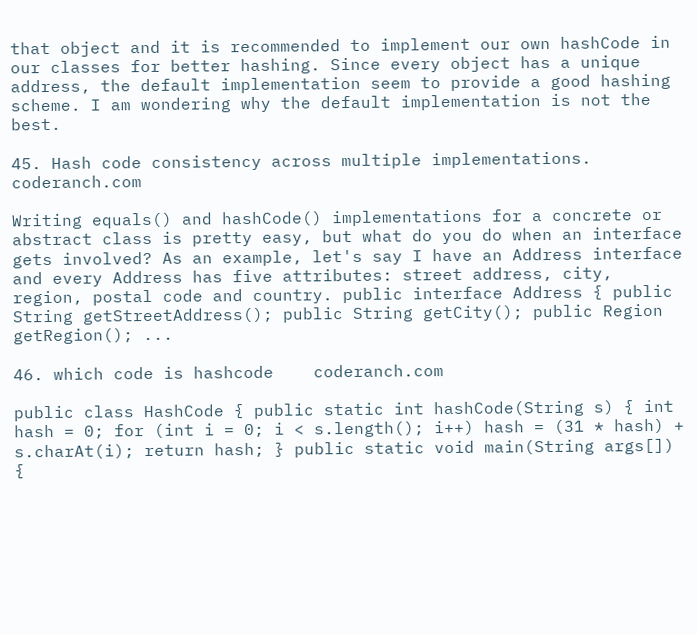that object and it is recommended to implement our own hashCode in our classes for better hashing. Since every object has a unique address, the default implementation seem to provide a good hashing scheme. I am wondering why the default implementation is not the best.

45. Hash code consistency across multiple implementations.    coderanch.com

Writing equals() and hashCode() implementations for a concrete or abstract class is pretty easy, but what do you do when an interface gets involved? As an example, let's say I have an Address interface and every Address has five attributes: street address, city, region, postal code and country. public interface Address { public String getStreetAddress(); public String getCity(); public Region getRegion(); ...

46. which code is hashcode    coderanch.com

public class HashCode { public static int hashCode(String s) { int hash = 0; for (int i = 0; i < s.length(); i++) hash = (31 * hash) + s.charAt(i); return hash; } public static void main(String args[]) {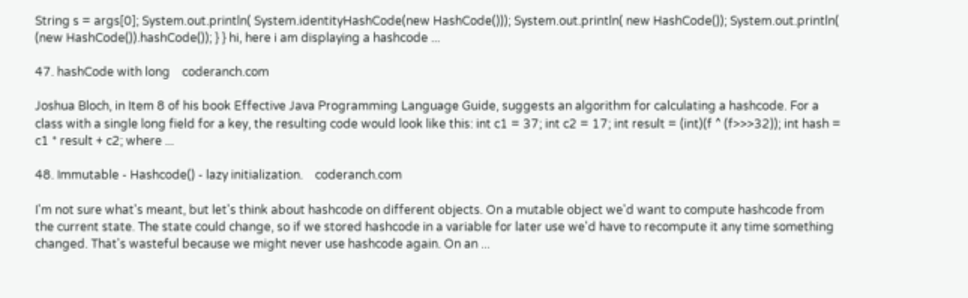String s = args[0]; System.out.println( System.identityHashCode(new HashCode())); System.out.println( new HashCode()); System.out.println( (new HashCode()).hashCode()); } } hi, here i am displaying a hashcode ...

47. hashCode with long    coderanch.com

Joshua Bloch, in Item 8 of his book Effective Java Programming Language Guide, suggests an algorithm for calculating a hashcode. For a class with a single long field for a key, the resulting code would look like this: int c1 = 37; int c2 = 17; int result = (int)(f ^ (f>>>32)); int hash = c1 * result + c2; where ...

48. Immutable - Hashcode() - lazy initialization.    coderanch.com

I'm not sure what's meant, but let's think about hashcode on different objects. On a mutable object we'd want to compute hashcode from the current state. The state could change, so if we stored hashcode in a variable for later use we'd have to recompute it any time something changed. That's wasteful because we might never use hashcode again. On an ...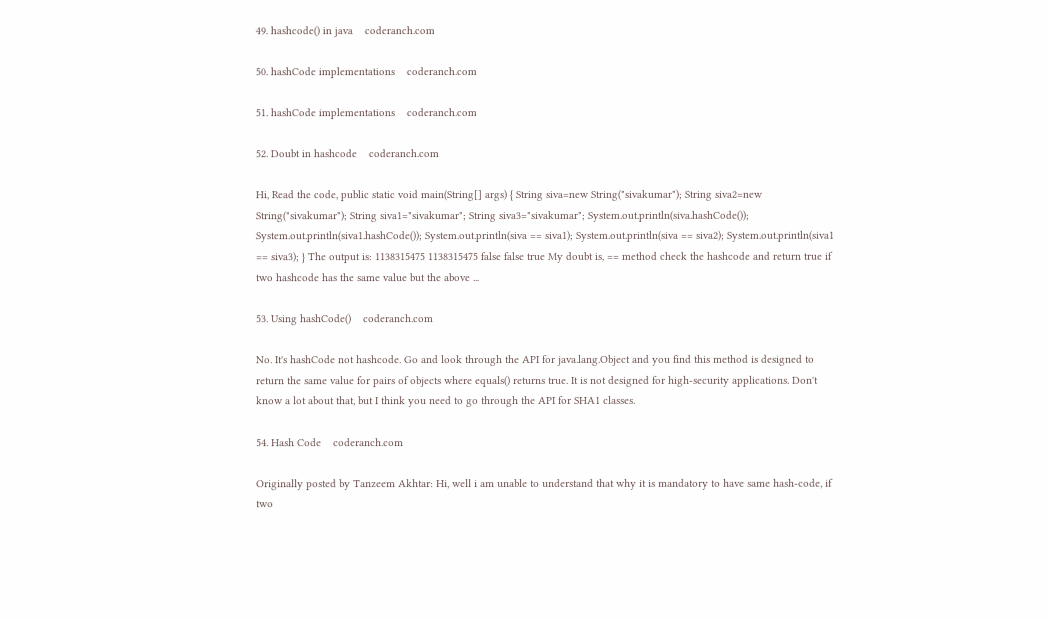49. hashcode() in java    coderanch.com

50. hashCode implementations    coderanch.com

51. hashCode implementations    coderanch.com

52. Doubt in hashcode    coderanch.com

Hi, Read the code, public static void main(String[] args) { String siva=new String("sivakumar"); String siva2=new String("sivakumar"); String siva1="sivakumar"; String siva3="sivakumar"; System.out.println(siva.hashCode()); System.out.println(siva1.hashCode()); System.out.println(siva == siva1); System.out.println(siva == siva2); System.out.println(siva1 == siva3); } The output is: 1138315475 1138315475 false false true My doubt is, == method check the hashcode and return true if two hashcode has the same value but the above ...

53. Using hashCode()    coderanch.com

No. It's hashCode not hashcode. Go and look through the API for java.lang.Object and you find this method is designed to return the same value for pairs of objects where equals() returns true. It is not designed for high-security applications. Don't know a lot about that, but I think you need to go through the API for SHA1 classes.

54. Hash Code    coderanch.com

Originally posted by Tanzeem Akhtar: Hi, well i am unable to understand that why it is mandatory to have same hash-code, if two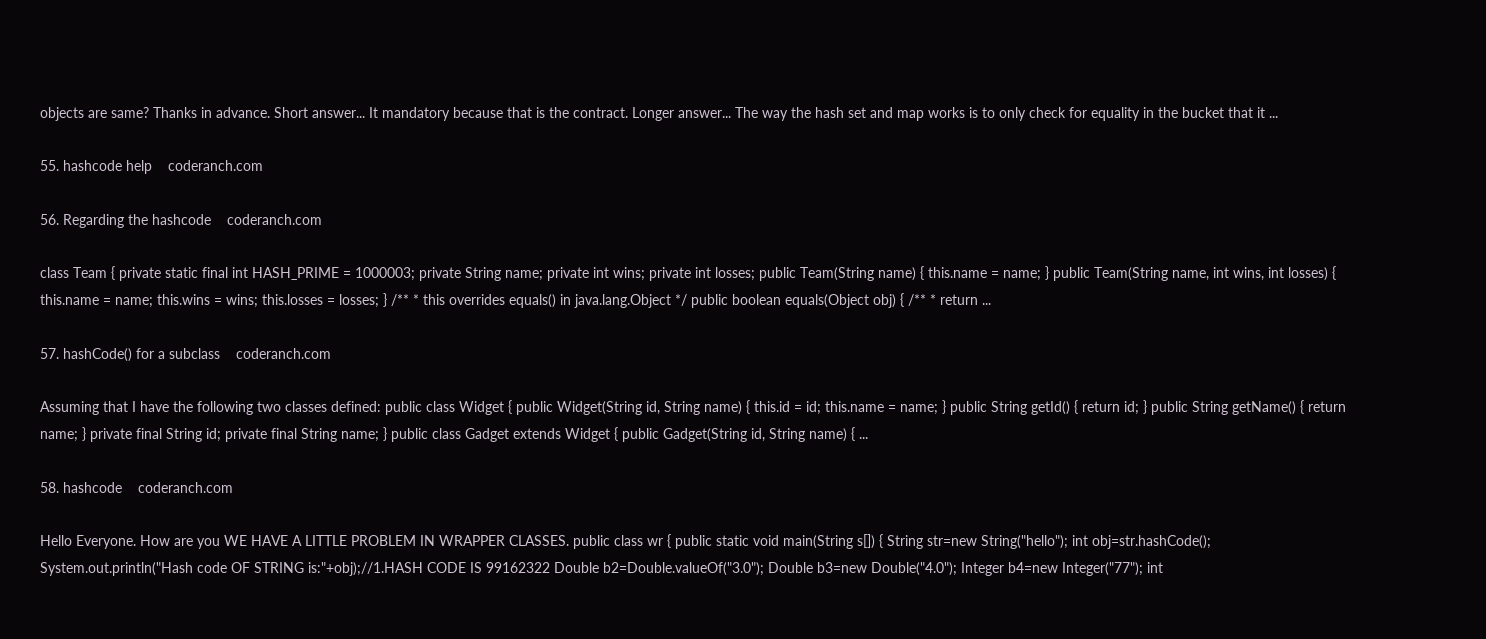objects are same? Thanks in advance. Short answer... It mandatory because that is the contract. Longer answer... The way the hash set and map works is to only check for equality in the bucket that it ...

55. hashcode help    coderanch.com

56. Regarding the hashcode    coderanch.com

class Team { private static final int HASH_PRIME = 1000003; private String name; private int wins; private int losses; public Team(String name) { this.name = name; } public Team(String name, int wins, int losses) { this.name = name; this.wins = wins; this.losses = losses; } /** * this overrides equals() in java.lang.Object */ public boolean equals(Object obj) { /** * return ...

57. hashCode() for a subclass    coderanch.com

Assuming that I have the following two classes defined: public class Widget { public Widget(String id, String name) { this.id = id; this.name = name; } public String getId() { return id; } public String getName() { return name; } private final String id; private final String name; } public class Gadget extends Widget { public Gadget(String id, String name) { ...

58. hashcode    coderanch.com

Hello Everyone. How are you WE HAVE A LITTLE PROBLEM IN WRAPPER CLASSES. public class wr { public static void main(String s[]) { String str=new String("hello"); int obj=str.hashCode(); System.out.println("Hash code OF STRING is:"+obj);//1.HASH CODE IS 99162322 Double b2=Double.valueOf("3.0"); Double b3=new Double("4.0"); Integer b4=new Integer("77"); int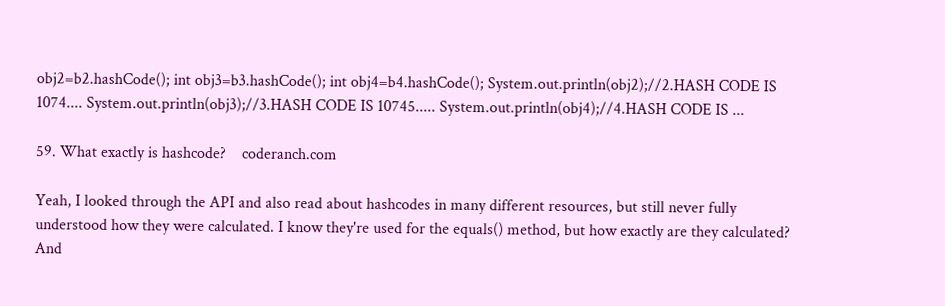obj2=b2.hashCode(); int obj3=b3.hashCode(); int obj4=b4.hashCode(); System.out.println(obj2);//2.HASH CODE IS 1074.... System.out.println(obj3);//3.HASH CODE IS 10745..... System.out.println(obj4);//4.HASH CODE IS ...

59. What exactly is hashcode?    coderanch.com

Yeah, I looked through the API and also read about hashcodes in many different resources, but still never fully understood how they were calculated. I know they're used for the equals() method, but how exactly are they calculated? And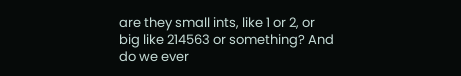are they small ints, like 1 or 2, or big like 214563 or something? And do we ever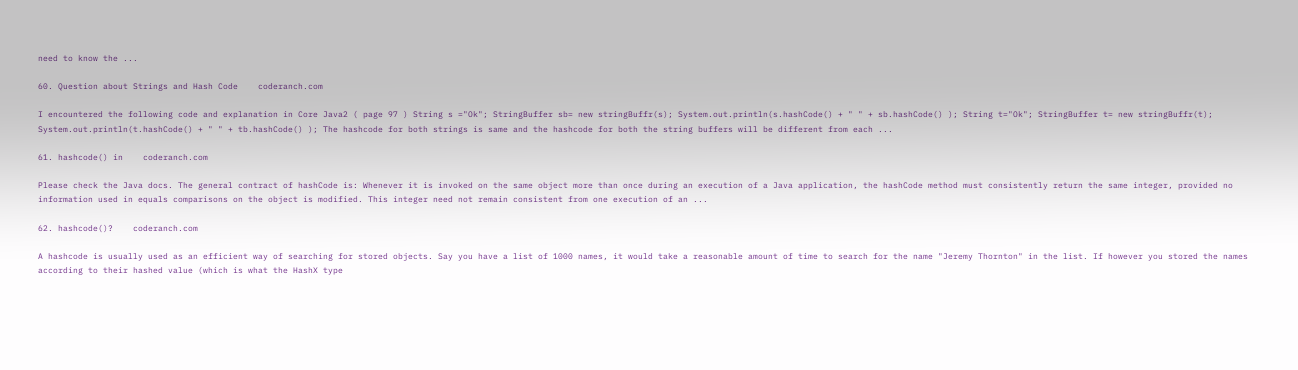need to know the ...

60. Question about Strings and Hash Code    coderanch.com

I encountered the following code and explanation in Core Java2 ( page 97 ) String s ="Ok"; StringBuffer sb= new stringBuffr(s); System.out.println(s.hashCode() + " " + sb.hashCode() ); String t="Ok"; StringBuffer t= new stringBuffr(t); System.out.println(t.hashCode() + " " + tb.hashCode() ); The hashcode for both strings is same and the hashcode for both the string buffers will be different from each ...

61. hashcode() in    coderanch.com

Please check the Java docs. The general contract of hashCode is: Whenever it is invoked on the same object more than once during an execution of a Java application, the hashCode method must consistently return the same integer, provided no information used in equals comparisons on the object is modified. This integer need not remain consistent from one execution of an ...

62. hashcode()?    coderanch.com

A hashcode is usually used as an efficient way of searching for stored objects. Say you have a list of 1000 names, it would take a reasonable amount of time to search for the name "Jeremy Thornton" in the list. If however you stored the names according to their hashed value (which is what the HashX type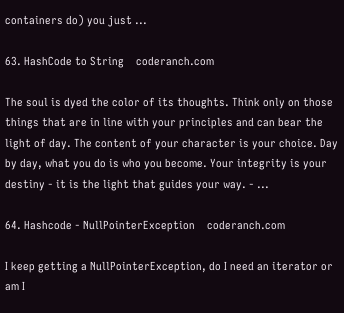containers do) you just ...

63. HashCode to String    coderanch.com

The soul is dyed the color of its thoughts. Think only on those things that are in line with your principles and can bear the light of day. The content of your character is your choice. Day by day, what you do is who you become. Your integrity is your destiny - it is the light that guides your way. - ...

64. Hashcode - NullPointerException    coderanch.com

I keep getting a NullPointerException, do I need an iterator or am I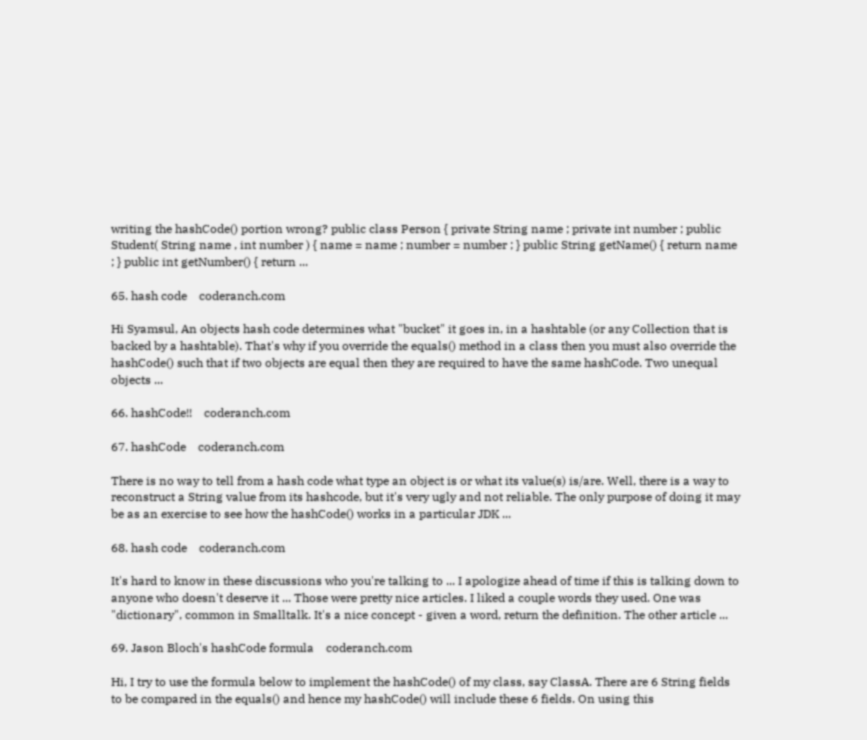writing the hashCode() portion wrong? public class Person { private String name ; private int number ; public Student( String name , int number ) { name = name ; number = number ; } public String getName() { return name ; } public int getNumber() { return ...

65. hash code    coderanch.com

Hi Syamsul, An objects hash code determines what "bucket" it goes in, in a hashtable (or any Collection that is backed by a hashtable). That's why if you override the equals() method in a class then you must also override the hashCode() such that if two objects are equal then they are required to have the same hashCode. Two unequal objects ...

66. hashCode!!    coderanch.com

67. hashCode    coderanch.com

There is no way to tell from a hash code what type an object is or what its value(s) is/are. Well, there is a way to reconstruct a String value from its hashcode, but it's very ugly and not reliable. The only purpose of doing it may be as an exercise to see how the hashCode() works in a particular JDK ...

68. hash code    coderanch.com

It's hard to know in these discussions who you're talking to ... I apologize ahead of time if this is talking down to anyone who doesn't deserve it ... Those were pretty nice articles. I liked a couple words they used. One was "dictionary", common in Smalltalk. It's a nice concept - given a word, return the definition. The other article ...

69. Jason Bloch's hashCode formula    coderanch.com

Hi, I try to use the formula below to implement the hashCode() of my class, say ClassA. There are 6 String fields to be compared in the equals() and hence my hashCode() will include these 6 fields. On using this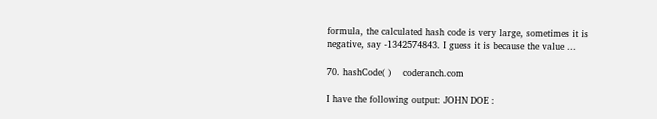formula, the calculated hash code is very large, sometimes it is negative, say -1342574843. I guess it is because the value ...

70. hashCode( )    coderanch.com

I have the following output: JOHN DOE :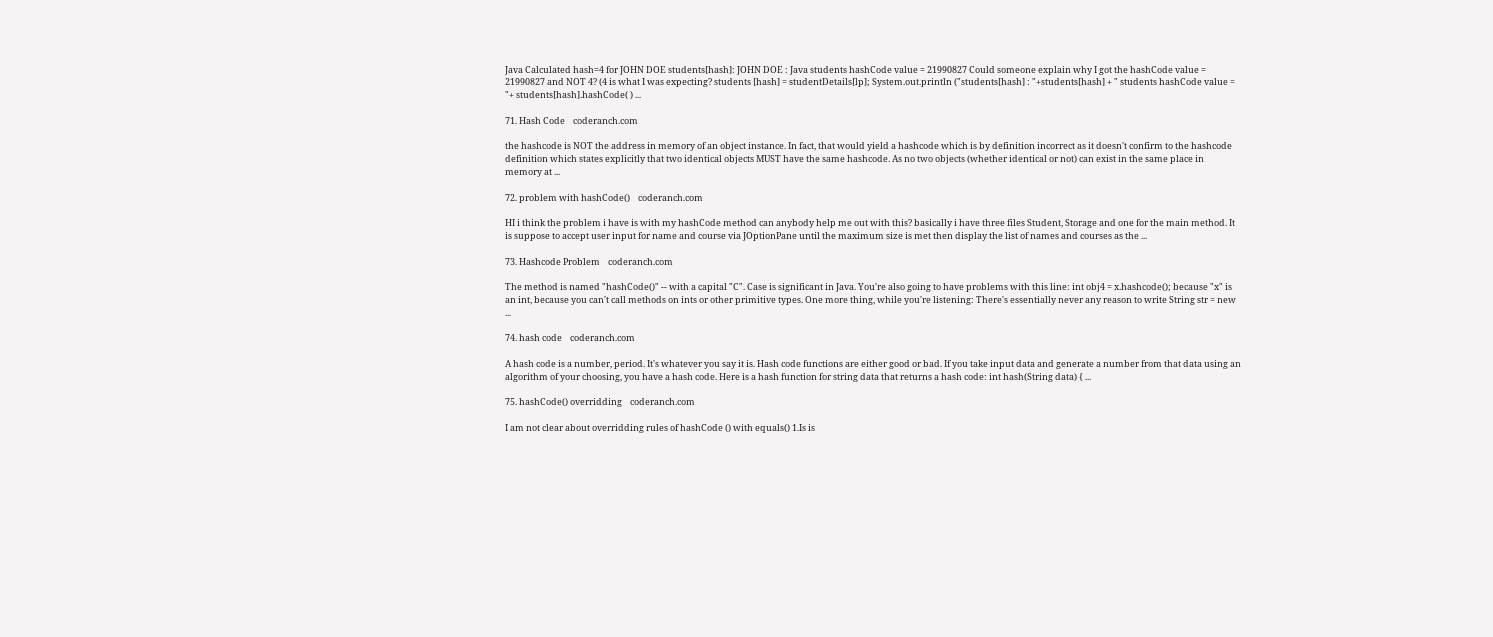Java Calculated hash=4 for JOHN DOE students[hash]: JOHN DOE : Java students hashCode value = 21990827 Could someone explain why I got the hashCode value = 21990827 and NOT 4? (4 is what I was expecting? students [hash] = studentDetails[lp]; System.out.println ("students[hash] : "+students[hash] + " students hashCode value = "+ students[hash].hashCode( ) ...

71. Hash Code    coderanch.com

the hashcode is NOT the address in memory of an object instance. In fact, that would yield a hashcode which is by definition incorrect as it doesn't confirm to the hashcode definition which states explicitly that two identical objects MUST have the same hashcode. As no two objects (whether identical or not) can exist in the same place in memory at ...

72. problem with hashCode()    coderanch.com

HI i think the problem i have is with my hashCode method can anybody help me out with this? basically i have three files Student, Storage and one for the main method. It is suppose to accept user input for name and course via JOptionPane until the maximum size is met then display the list of names and courses as the ...

73. Hashcode Problem    coderanch.com

The method is named "hashCode()" -- with a capital "C". Case is significant in Java. You're also going to have problems with this line: int obj4 = x.hashcode(); because "x" is an int, because you can't call methods on ints or other primitive types. One more thing, while you're listening: There's essentially never any reason to write String str = new ...

74. hash code    coderanch.com

A hash code is a number, period. It's whatever you say it is. Hash code functions are either good or bad. If you take input data and generate a number from that data using an algorithm of your choosing, you have a hash code. Here is a hash function for string data that returns a hash code: int hash(String data) { ...

75. hashCode() overridding    coderanch.com

I am not clear about overridding rules of hashCode () with equals() 1.Is is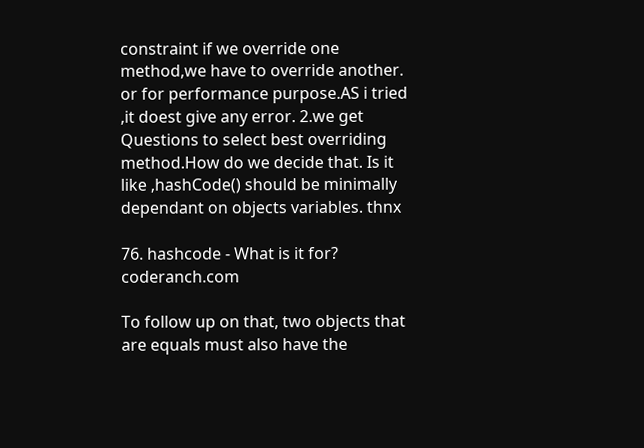constraint if we override one method,we have to override another. or for performance purpose.AS i tried ,it doest give any error. 2.we get Questions to select best overriding method.How do we decide that. Is it like ,hashCode() should be minimally dependant on objects variables. thnx

76. hashcode - What is it for?    coderanch.com

To follow up on that, two objects that are equals must also have the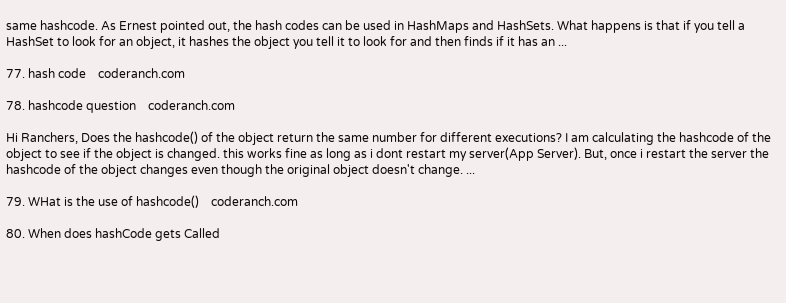same hashcode. As Ernest pointed out, the hash codes can be used in HashMaps and HashSets. What happens is that if you tell a HashSet to look for an object, it hashes the object you tell it to look for and then finds if it has an ...

77. hash code    coderanch.com

78. hashcode question    coderanch.com

Hi Ranchers, Does the hashcode() of the object return the same number for different executions? I am calculating the hashcode of the object to see if the object is changed. this works fine as long as i dont restart my server(App Server). But, once i restart the server the hashcode of the object changes even though the original object doesn't change. ...

79. WHat is the use of hashcode()    coderanch.com

80. When does hashCode gets Called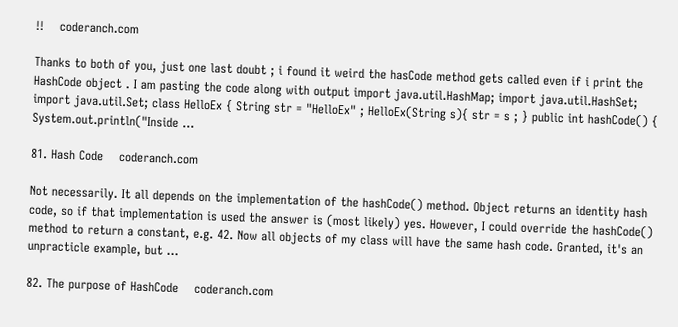!!    coderanch.com

Thanks to both of you, just one last doubt ; i found it weird the hasCode method gets called even if i print the HashCode object . I am pasting the code along with output import java.util.HashMap; import java.util.HashSet; import java.util.Set; class HelloEx { String str = "HelloEx" ; HelloEx(String s){ str = s ; } public int hashCode() { System.out.println("Inside ...

81. Hash Code    coderanch.com

Not necessarily. It all depends on the implementation of the hashCode() method. Object returns an identity hash code, so if that implementation is used the answer is (most likely) yes. However, I could override the hashCode() method to return a constant, e.g. 42. Now all objects of my class will have the same hash code. Granted, it's an unpracticle example, but ...

82. The purpose of HashCode    coderanch.com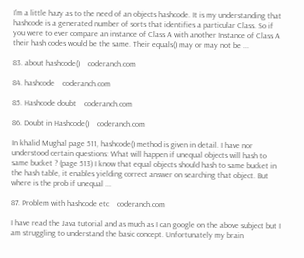I'm a little hazy as to the need of an objects hashcode. It is my understanding that hashcode is a generated number of sorts that identifies a particular Class. So if you were to ever compare an instance of Class A with another Instance of Class A their hash codes would be the same. Their equals() may or may not be ...

83. about hashcode()    coderanch.com

84. hashcode    coderanch.com

85. Hashcode doubt    coderanch.com

86. Doubt in Hashcode()    coderanch.com

In khalid Mughal page 511, hashcode() method is given in detail. I have nor understood certain questions: What will happen if unequal objects will hash to same bucket ? (page 513) I know that equal objects should hash to same bucket in the hash table, it enables yielding correct answer on searching that object. But where is the prob if unequal ...

87. Problem with hashcode etc    coderanch.com

I have read the Java tutorial and as much as I can google on the above subject but I am struggling to understand the basic concept. Unfortunately my brain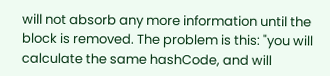will not absorb any more information until the block is removed. The problem is this: "you will calculate the same hashCode, and will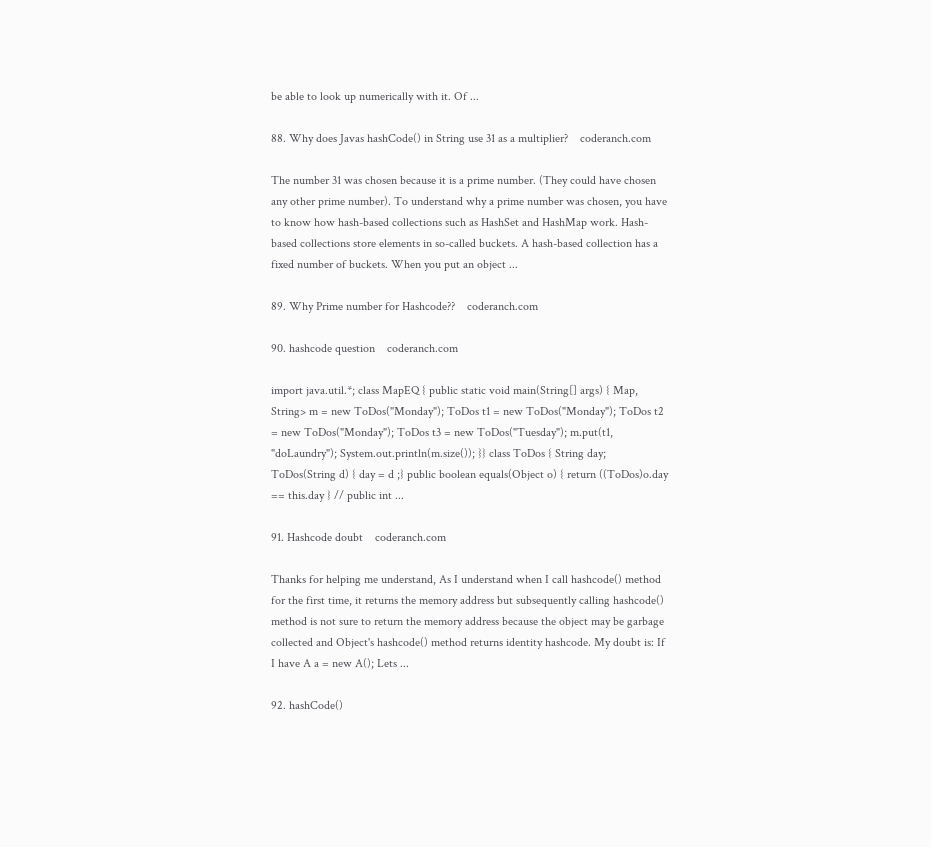be able to look up numerically with it. Of ...

88. Why does Javas hashCode() in String use 31 as a multiplier?    coderanch.com

The number 31 was chosen because it is a prime number. (They could have chosen any other prime number). To understand why a prime number was chosen, you have to know how hash-based collections such as HashSet and HashMap work. Hash-based collections store elements in so-called buckets. A hash-based collection has a fixed number of buckets. When you put an object ...

89. Why Prime number for Hashcode??    coderanch.com

90. hashcode question    coderanch.com

import java.util.*; class MapEQ { public static void main(String[] args) { Map, String> m = new ToDos("Monday"); ToDos t1 = new ToDos("Monday"); ToDos t2 = new ToDos("Monday"); ToDos t3 = new ToDos("Tuesday"); m.put(t1, "doLaundry"); System.out.println(m.size()); }} class ToDos { String day; ToDos(String d) { day = d ;} public boolean equals(Object o) { return ((ToDos)o.day == this.day } // public int ...

91. Hashcode doubt    coderanch.com

Thanks for helping me understand, As I understand when I call hashcode() method for the first time, it returns the memory address but subsequently calling hashcode() method is not sure to return the memory address because the object may be garbage collected and Object's hashcode() method returns identity hashcode. My doubt is: If I have A a = new A(); Lets ...

92. hashCode()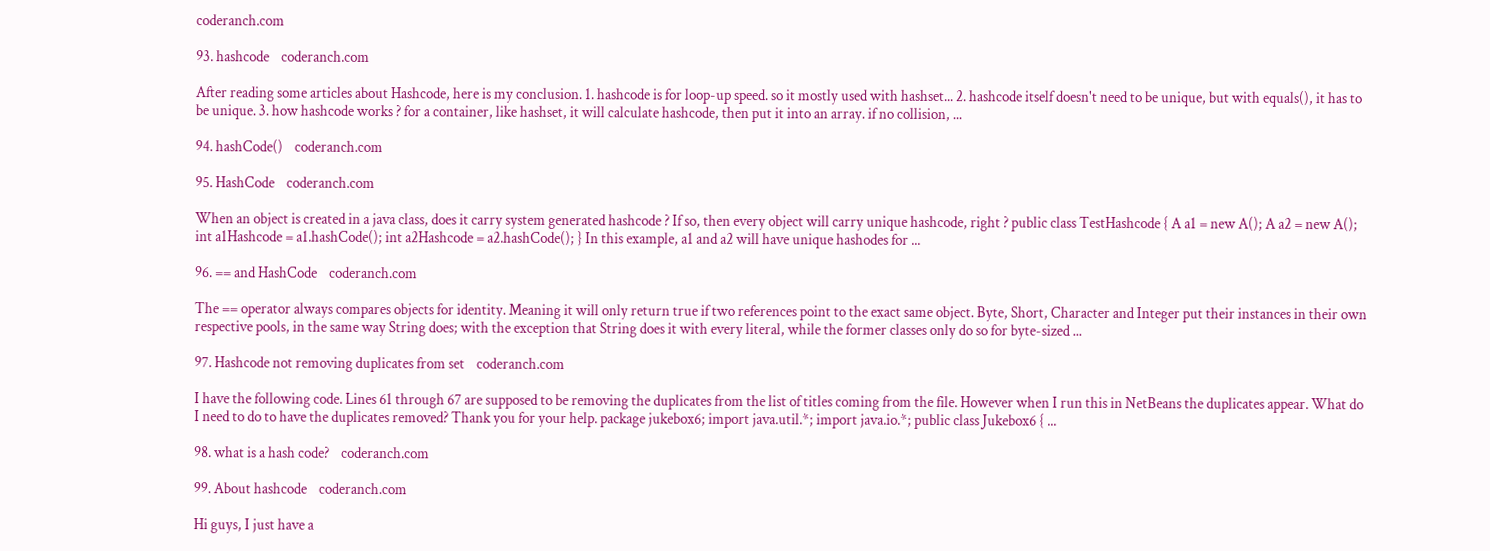coderanch.com

93. hashcode    coderanch.com

After reading some articles about Hashcode, here is my conclusion. 1. hashcode is for loop-up speed. so it mostly used with hashset... 2. hashcode itself doesn't need to be unique, but with equals(), it has to be unique. 3. how hashcode works ? for a container, like hashset, it will calculate hashcode, then put it into an array. if no collision, ...

94. hashCode()    coderanch.com

95. HashCode    coderanch.com

When an object is created in a java class, does it carry system generated hashcode ? If so, then every object will carry unique hashcode, right ? public class TestHashcode { A a1 = new A(); A a2 = new A(); int a1Hashcode = a1.hashCode(); int a2Hashcode = a2.hashCode(); } In this example, a1 and a2 will have unique hashodes for ...

96. == and HashCode    coderanch.com

The == operator always compares objects for identity. Meaning it will only return true if two references point to the exact same object. Byte, Short, Character and Integer put their instances in their own respective pools, in the same way String does; with the exception that String does it with every literal, while the former classes only do so for byte-sized ...

97. Hashcode not removing duplicates from set    coderanch.com

I have the following code. Lines 61 through 67 are supposed to be removing the duplicates from the list of titles coming from the file. However when I run this in NetBeans the duplicates appear. What do I need to do to have the duplicates removed? Thank you for your help. package jukebox6; import java.util.*; import java.io.*; public class Jukebox6 { ...

98. what is a hash code?    coderanch.com

99. About hashcode    coderanch.com

Hi guys, I just have a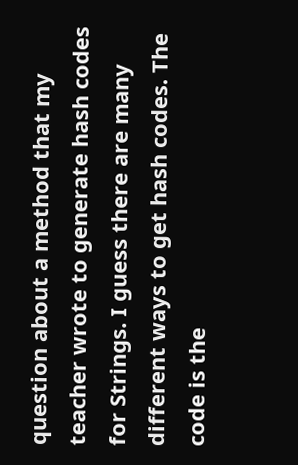question about a method that my teacher wrote to generate hash codes for Strings. I guess there are many different ways to get hash codes. The code is the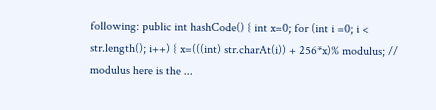following: public int hashCode() { int x=0; for (int i =0; i < str.length(); i++) { x=(((int) str.charAt(i)) + 256*x)% modulus; // modulus here is the ...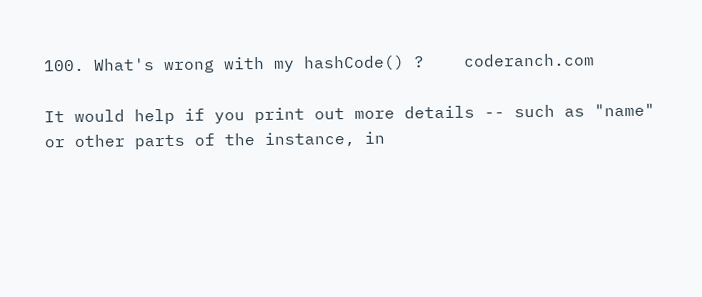100. What's wrong with my hashCode() ?    coderanch.com

It would help if you print out more details -- such as "name" or other parts of the instance, in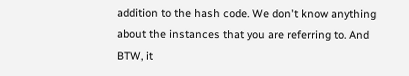addition to the hash code. We don't know anything about the instances that you are referring to. And BTW, it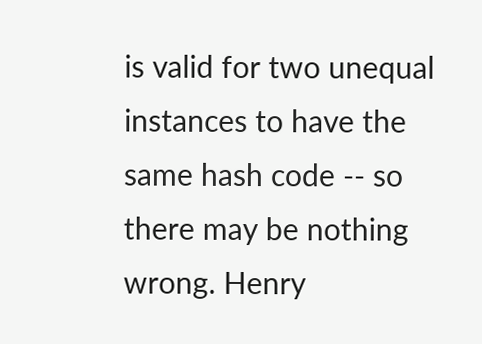is valid for two unequal instances to have the same hash code -- so there may be nothing wrong. Henry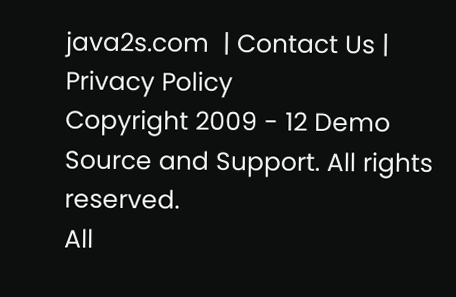java2s.com  | Contact Us | Privacy Policy
Copyright 2009 - 12 Demo Source and Support. All rights reserved.
All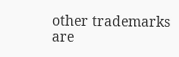other trademarks are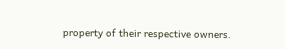property of their respective owners.